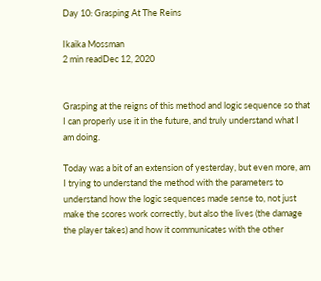Day 10: Grasping At The Reins

Ikaika Mossman
2 min readDec 12, 2020


Grasping at the reigns of this method and logic sequence so that I can properly use it in the future, and truly understand what I am doing.

Today was a bit of an extension of yesterday, but even more, am I trying to understand the method with the parameters to understand how the logic sequences made sense to, not just make the scores work correctly, but also the lives (the damage the player takes) and how it communicates with the other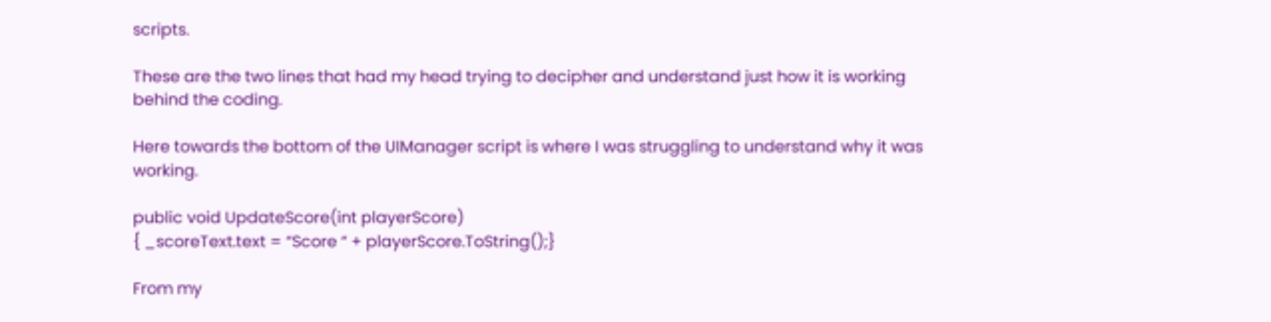scripts.

These are the two lines that had my head trying to decipher and understand just how it is working behind the coding.

Here towards the bottom of the UIManager script is where I was struggling to understand why it was working.

public void UpdateScore(int playerScore)
{ _scoreText.text = “Score “ + playerScore.ToString();}

From my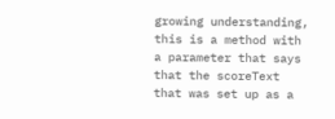growing understanding, this is a method with a parameter that says that the scoreText that was set up as a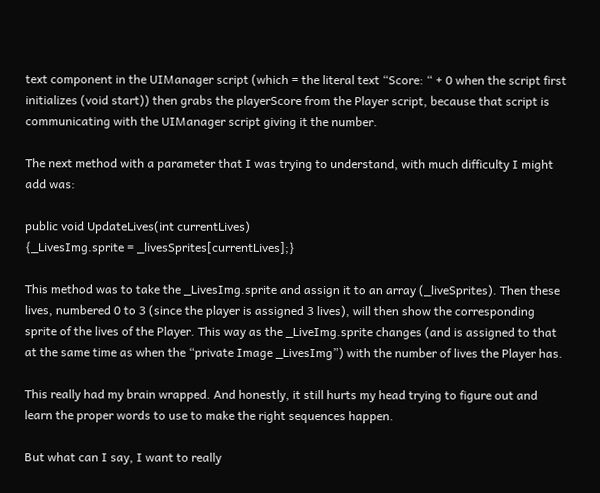text component in the UIManager script (which = the literal text “Score: “ + 0 when the script first initializes (void start)) then grabs the playerScore from the Player script, because that script is communicating with the UIManager script giving it the number.

The next method with a parameter that I was trying to understand, with much difficulty I might add was:

public void UpdateLives(int currentLives)
{_LivesImg.sprite = _livesSprites[currentLives];}

This method was to take the _LivesImg.sprite and assign it to an array (_liveSprites). Then these lives, numbered 0 to 3 (since the player is assigned 3 lives), will then show the corresponding sprite of the lives of the Player. This way as the _LiveImg.sprite changes (and is assigned to that at the same time as when the “private Image _LivesImg”) with the number of lives the Player has.

This really had my brain wrapped. And honestly, it still hurts my head trying to figure out and learn the proper words to use to make the right sequences happen.

But what can I say, I want to really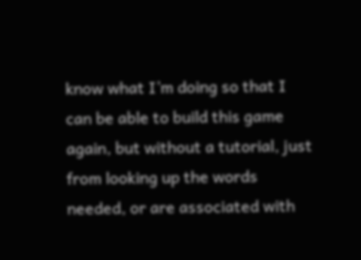know what I’m doing so that I can be able to build this game again, but without a tutorial, just from looking up the words needed, or are associated with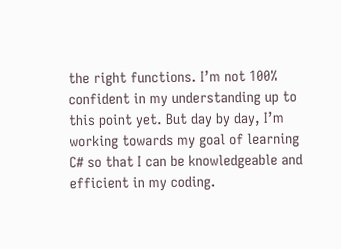the right functions. I’m not 100% confident in my understanding up to this point yet. But day by day, I’m working towards my goal of learning C# so that I can be knowledgeable and efficient in my coding.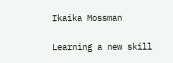Ikaika Mossman

Learning a new skill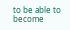to be able to become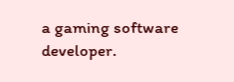a gaming software developer.